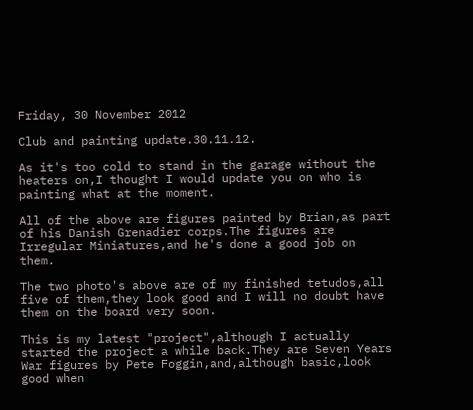Friday, 30 November 2012

Club and painting update.30.11.12.

As it's too cold to stand in the garage without the heaters on,I thought I would update you on who is painting what at the moment.

All of the above are figures painted by Brian,as part of his Danish Grenadier corps.The figures are Irregular Miniatures,and he's done a good job on them.

The two photo's above are of my finished tetudos,all five of them,they look good and I will no doubt have them on the board very soon.

This is my latest "project",although I actually started the project a while back.They are Seven Years War figures by Pete Foggin,and,although basic,look good when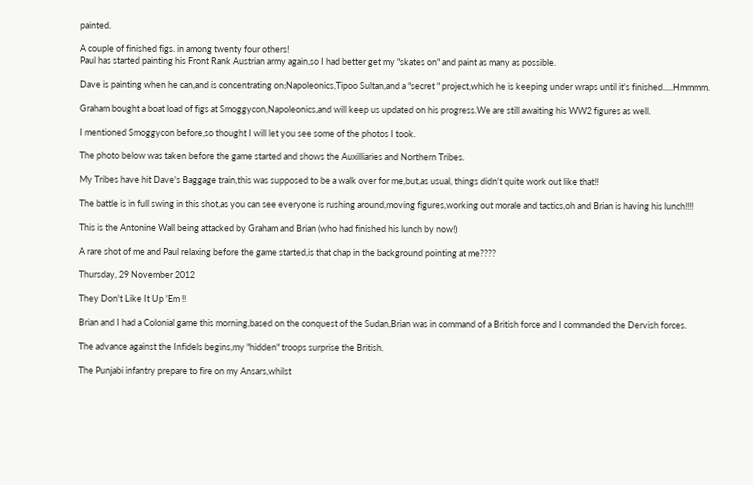painted.

A couple of finished figs. in among twenty four others!
Paul has started painting his Front Rank Austrian army again,so I had better get my "skates on" and paint as many as possible.

Dave is painting when he can,and is concentrating on;Napoleonics,Tipoo Sultan,and a "secret " project,which he is keeping under wraps until it's finished.....Hmmmm.

Graham bought a boat load of figs at Smoggycon,Napoleonics,and will keep us updated on his progress.We are still awaiting his WW2 figures as well.

I mentioned Smoggycon before,so thought I will let you see some of the photos I took.

The photo below was taken before the game started and shows the Auxilliaries and Northern Tribes.

My Tribes have hit Dave's Baggage train,this was supposed to be a walk over for me,but,as usual, things didn't quite work out like that!!

The battle is in full swing in this shot,as you can see everyone is rushing around,moving figures,working out morale and tactics,oh and Brian is having his lunch!!!!

This is the Antonine Wall being attacked by Graham and Brian (who had finished his lunch by now!)

A rare shot of me and Paul relaxing before the game started,is that chap in the background pointing at me????

Thursday, 29 November 2012

They Don't Like It Up 'Em !!

Brian and I had a Colonial game this morning,based on the conquest of the Sudan,Brian was in command of a British force and I commanded the Dervish forces.

The advance against the Infidels begins,my "hidden" troops surprise the British.

The Punjabi infantry prepare to fire on my Ansars,whilst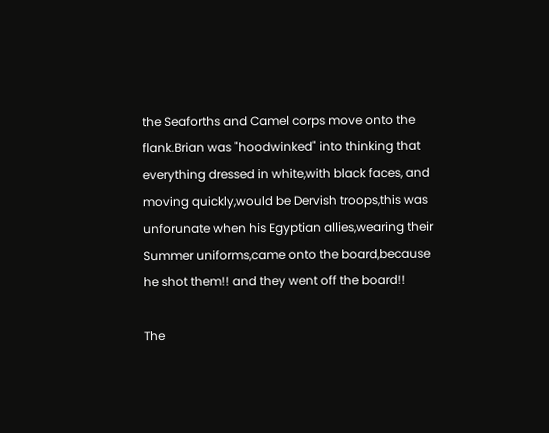the Seaforths and Camel corps move onto the flank.Brian was "hoodwinked" into thinking that everything dressed in white,with black faces, and moving quickly,would be Dervish troops,this was unforunate when his Egyptian allies,wearing their Summer uniforms,came onto the board,because he shot them!! and they went off the board!!

The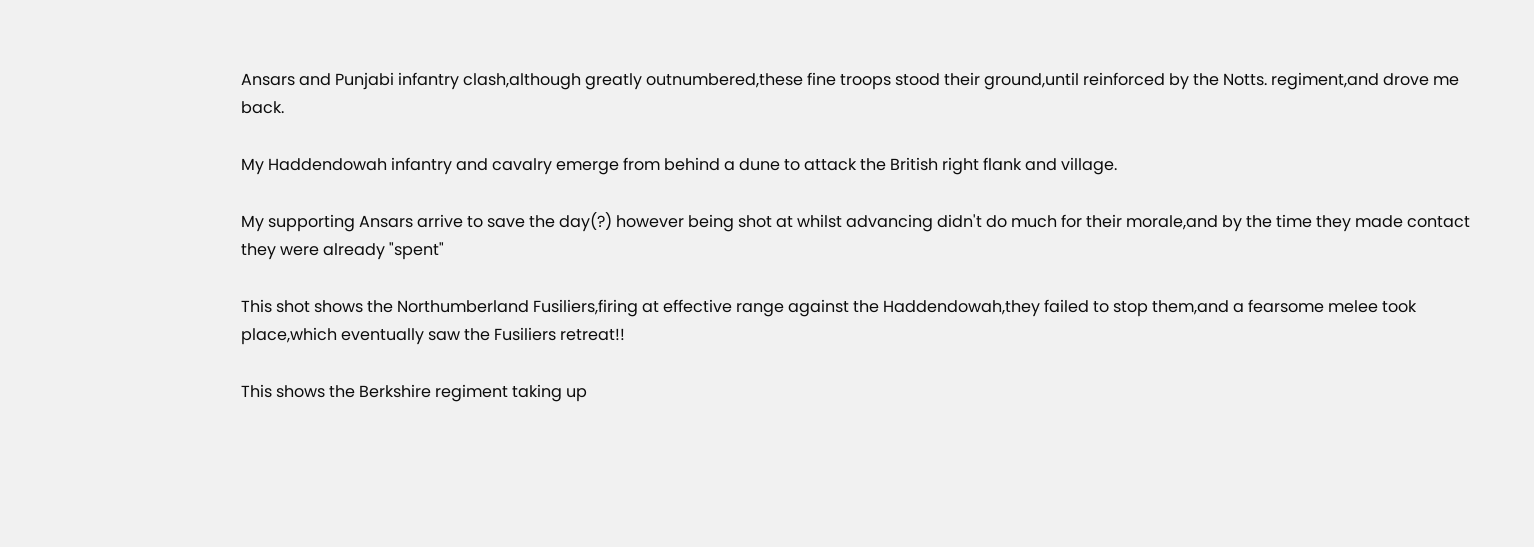Ansars and Punjabi infantry clash,although greatly outnumbered,these fine troops stood their ground,until reinforced by the Notts. regiment,and drove me back.

My Haddendowah infantry and cavalry emerge from behind a dune to attack the British right flank and village.

My supporting Ansars arrive to save the day(?) however being shot at whilst advancing didn't do much for their morale,and by the time they made contact they were already "spent"

This shot shows the Northumberland Fusiliers,firing at effective range against the Haddendowah,they failed to stop them,and a fearsome melee took place,which eventually saw the Fusiliers retreat!!

This shows the Berkshire regiment taking up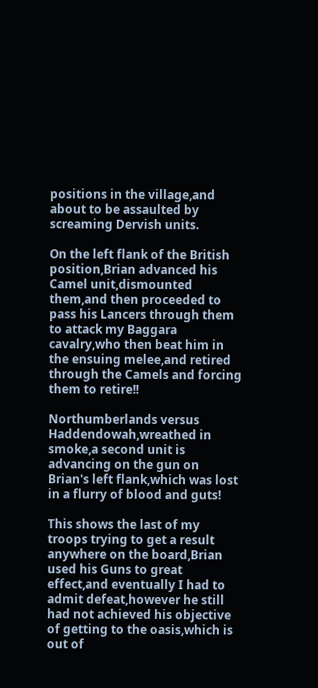positions in the village,and about to be assaulted by screaming Dervish units.

On the left flank of the British position,Brian advanced his Camel unit,dismounted them,and then proceeded to pass his Lancers through them to attack my Baggara cavalry,who then beat him in the ensuing melee,and retired through the Camels and forcing them to retire!!

Northumberlands versus Haddendowah,wreathed in smoke,a second unit is advancing on the gun on Brian's left flank,which was lost in a flurry of blood and guts!

This shows the last of my troops trying to get a result anywhere on the board,Brian used his Guns to great effect,and eventually I had to admit defeat,however he still had not achieved his objective of getting to the oasis,which is out of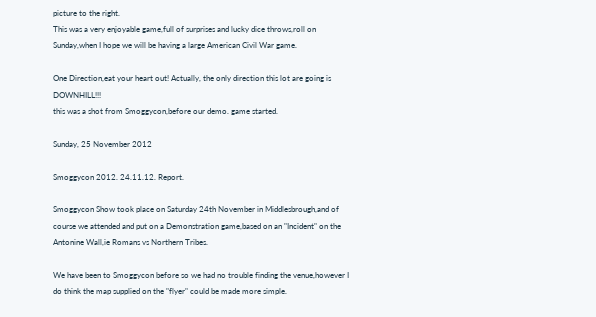picture to the right.
This was a very enjoyable game,full of surprises and lucky dice throws,roll on Sunday,when I hope we will be having a large American Civil War game.

One Direction,eat your heart out! Actually, the only direction this lot are going is DOWNHILL!!!
this was a shot from Smoggycon,before our demo. game started.

Sunday, 25 November 2012

Smoggycon 2012. 24.11.12. Report.

Smoggycon Show took place on Saturday 24th November in Middlesbrough,and of course we attended and put on a Demonstration game,based on an "Incident" on the Antonine Wall,ie Romans vs Northern Tribes.

We have been to Smoggycon before so we had no trouble finding the venue,however I do think the map supplied on the "flyer" could be made more simple.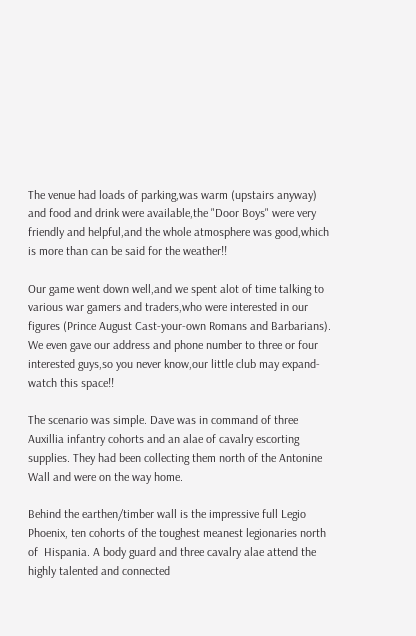The venue had loads of parking,was warm (upstairs anyway) and food and drink were available,the "Door Boys" were very friendly and helpful,and the whole atmosphere was good,which is more than can be said for the weather!!

Our game went down well,and we spent alot of time talking to various war gamers and traders,who were interested in our figures (Prince August Cast-your-own Romans and Barbarians). We even gave our address and phone number to three or four interested guys,so you never know,our little club may expand-watch this space!!

The scenario was simple. Dave was in command of three Auxillia infantry cohorts and an alae of cavalry escorting supplies. They had been collecting them north of the Antonine Wall and were on the way home.

Behind the earthen/timber wall is the impressive full Legio Phoenix, ten cohorts of the toughest meanest legionaries north of  Hispania. A body guard and three cavalry alae attend the highly talented and connected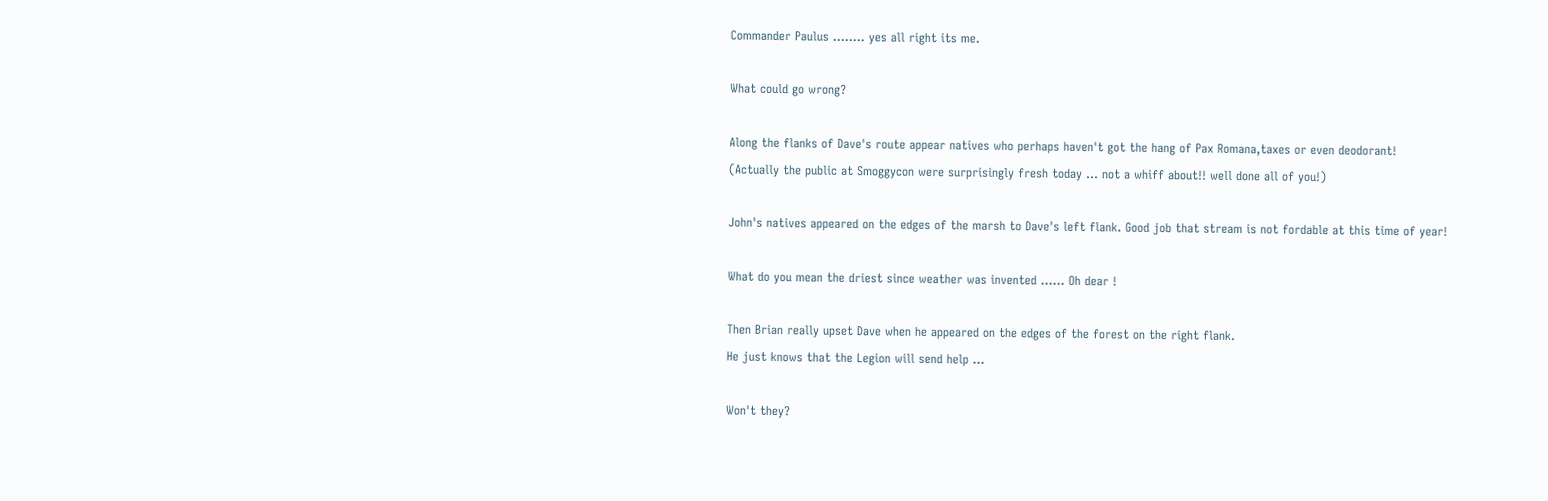Commander Paulus ........ yes all right its me.

What could go wrong?

Along the flanks of Dave's route appear natives who perhaps haven't got the hang of Pax Romana,taxes or even deodorant!   (Actually the public at Smoggycon were surprisingly fresh today ... not a whiff about!! well done all of you!)

John's natives appeared on the edges of the marsh to Dave's left flank. Good job that stream is not fordable at this time of year!

What do you mean the driest since weather was invented ...... Oh dear !

Then Brian really upset Dave when he appeared on the edges of the forest on the right flank.
He just knows that the Legion will send help ...

Won't they?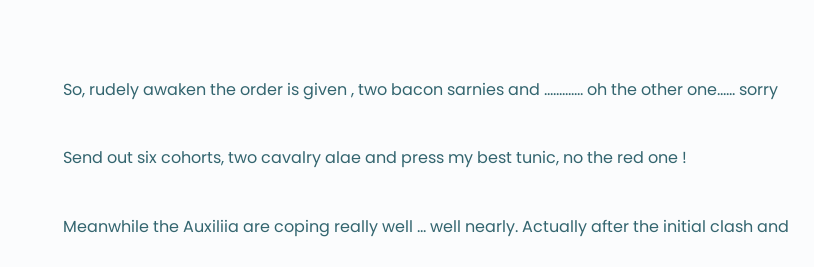So, rudely awaken the order is given , two bacon sarnies and ............. oh the other one...... sorry

Send out six cohorts, two cavalry alae and press my best tunic, no the red one !

Meanwhile the Auxiliia are coping really well ... well nearly. Actually after the initial clash and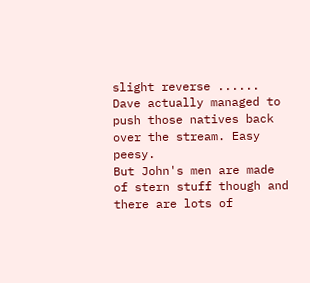slight reverse ...... Dave actually managed to push those natives back over the stream. Easy peesy.
But John's men are made of stern stuff though and there are lots of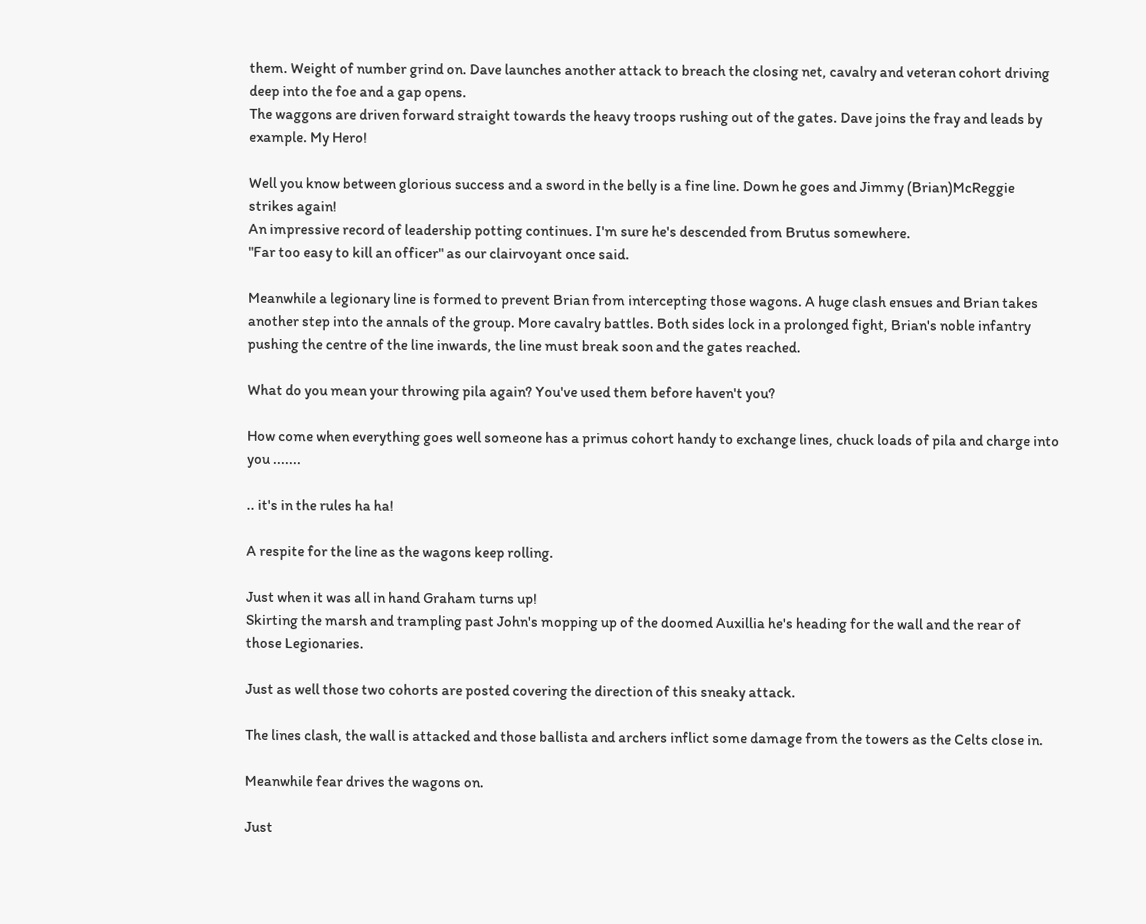them. Weight of number grind on. Dave launches another attack to breach the closing net, cavalry and veteran cohort driving deep into the foe and a gap opens.
The waggons are driven forward straight towards the heavy troops rushing out of the gates. Dave joins the fray and leads by example. My Hero!

Well you know between glorious success and a sword in the belly is a fine line. Down he goes and Jimmy (Brian)McReggie strikes again!
An impressive record of leadership potting continues. I'm sure he's descended from Brutus somewhere.
"Far too easy to kill an officer" as our clairvoyant once said.

Meanwhile a legionary line is formed to prevent Brian from intercepting those wagons. A huge clash ensues and Brian takes another step into the annals of the group. More cavalry battles. Both sides lock in a prolonged fight, Brian's noble infantry pushing the centre of the line inwards, the line must break soon and the gates reached.

What do you mean your throwing pila again? You've used them before haven't you?

How come when everything goes well someone has a primus cohort handy to exchange lines, chuck loads of pila and charge into you .......

.. it's in the rules ha ha!

A respite for the line as the wagons keep rolling.

Just when it was all in hand Graham turns up!
Skirting the marsh and trampling past John's mopping up of the doomed Auxillia he's heading for the wall and the rear of those Legionaries.

Just as well those two cohorts are posted covering the direction of this sneaky attack.

The lines clash, the wall is attacked and those ballista and archers inflict some damage from the towers as the Celts close in.

Meanwhile fear drives the wagons on.

Just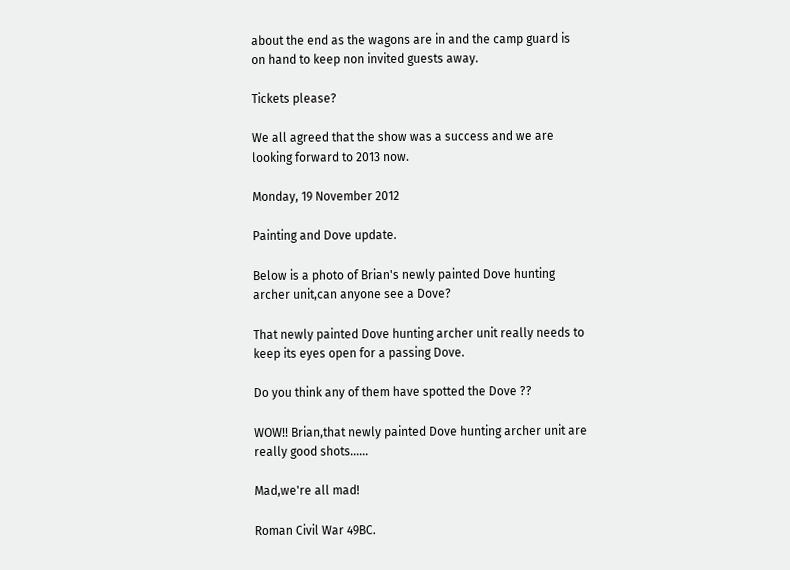about the end as the wagons are in and the camp guard is on hand to keep non invited guests away.

Tickets please?

We all agreed that the show was a success and we are looking forward to 2013 now.

Monday, 19 November 2012

Painting and Dove update.

Below is a photo of Brian's newly painted Dove hunting archer unit,can anyone see a Dove?

That newly painted Dove hunting archer unit really needs to keep its eyes open for a passing Dove.

Do you think any of them have spotted the Dove ??

WOW!! Brian,that newly painted Dove hunting archer unit are really good shots......

Mad,we're all mad!

Roman Civil War 49BC.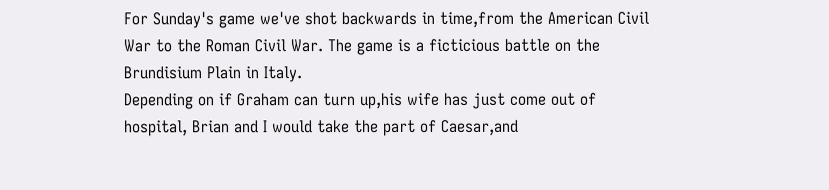For Sunday's game we've shot backwards in time,from the American Civil War to the Roman Civil War. The game is a ficticious battle on the Brundisium Plain in Italy.
Depending on if Graham can turn up,his wife has just come out of hospital, Brian and I would take the part of Caesar,and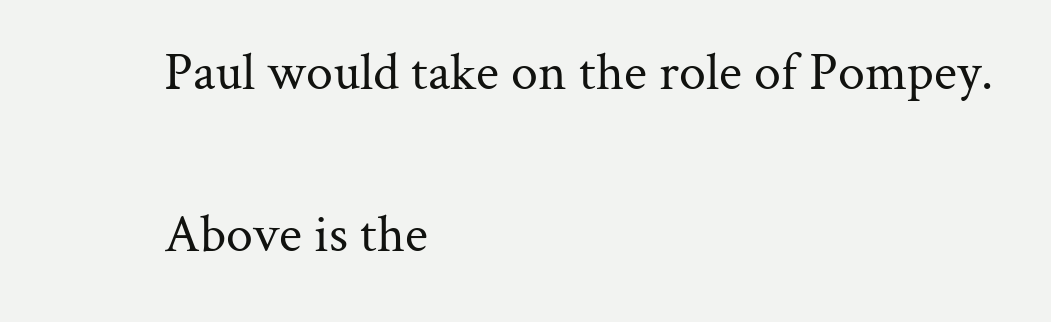Paul would take on the role of Pompey.

Above is the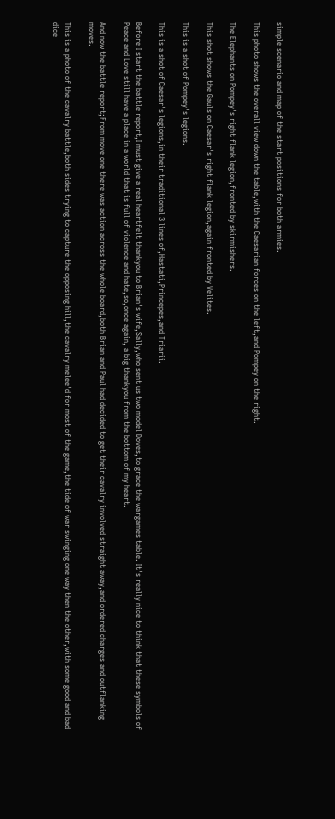simple scenario and map of the start positions for both armies.

This photo shows the overall view down the table,with the Caesarian forces on the left,and Pompey on the right.

The Elephants on Pompey's right flank legion,fronted by skirmishers.

This shot shows the Gauls on Caesar's right flank legion,again fronted by Velites.

This is a shot of Pompey's legions.

This is a shot of Caesar's legions,in their traditional 3 lines of,Hastati,Princepes,and Triarii.

Before I start the battle report,I must give a real heartfelt thankyou to Brian's wife,Sally,who sent us two model Doves,to grace the wargames table. It's really nice to think that these symbols of Peace and Love still have a place in a world that is full of violence and hate,so,once again, a big thankyou from the bottom of my heart.

And now the battle report;From move one there was action across the whole board,both Brian and Paul had decided to get their cavalry involved straight away,and ordered charges and outflanking moves.

This is a photo of the cavalry battle,both sides trying to capture the opposing hill,the cavalry melee'd for most of the game,the tide of war swinging one way then the other,with some good and bad dice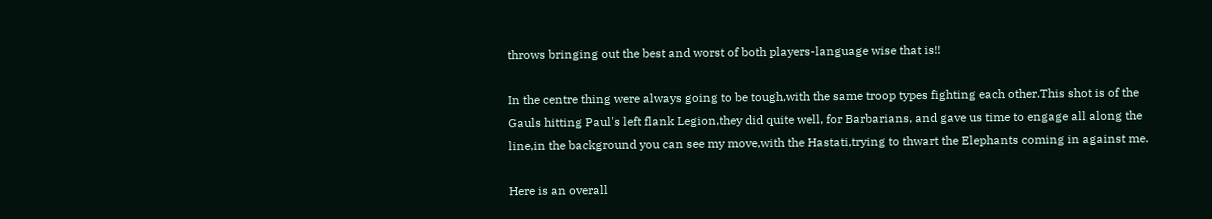throws bringing out the best and worst of both players-language wise that is!!

In the centre thing were always going to be tough,with the same troop types fighting each other.This shot is of the Gauls hitting Paul's left flank Legion,they did quite well, for Barbarians, and gave us time to engage all along the line,in the background you can see my move,with the Hastati,trying to thwart the Elephants coming in against me.

Here is an overall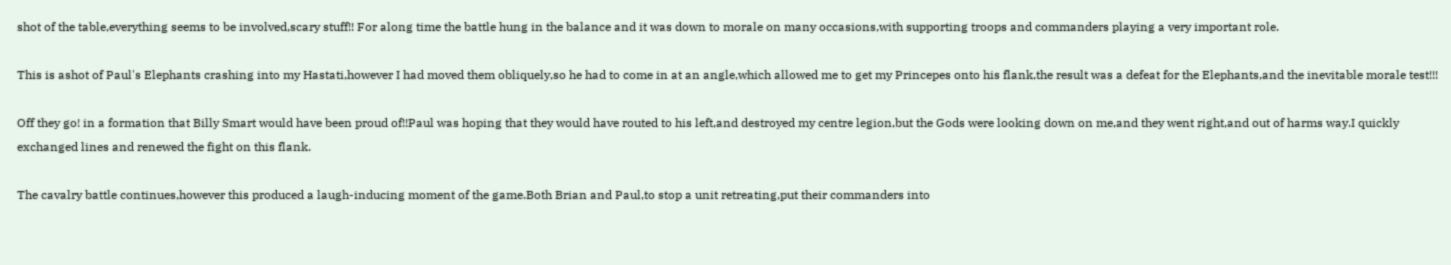shot of the table,everything seems to be involved,scary stuff!! For along time the battle hung in the balance and it was down to morale on many occasions,with supporting troops and commanders playing a very important role.

This is ashot of Paul's Elephants crashing into my Hastati,however I had moved them obliquely,so he had to come in at an angle,which allowed me to get my Princepes onto his flank,the result was a defeat for the Elephants,and the inevitable morale test!!!

Off they go! in a formation that Billy Smart would have been proud of!!Paul was hoping that they would have routed to his left,and destroyed my centre legion,but the Gods were looking down on me,and they went right,and out of harms way.I quickly exchanged lines and renewed the fight on this flank.

The cavalry battle continues,however this produced a laugh-inducing moment of the game.Both Brian and Paul,to stop a unit retreating,put their commanders into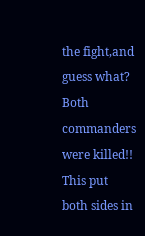the fight,and guess what? Both commanders were killed!!
This put both sides in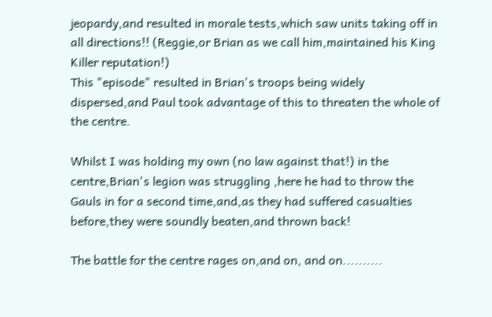jeopardy,and resulted in morale tests,which saw units taking off in all directions!! (Reggie,or Brian as we call him,maintained his King Killer reputation!)
This "episode" resulted in Brian's troops being widely dispersed,and Paul took advantage of this to threaten the whole of the centre.

Whilst I was holding my own (no law against that!) in the centre,Brian's legion was struggling ,here he had to throw the Gauls in for a second time,and,as they had suffered casualties before,they were soundly beaten,and thrown back!

The battle for the centre rages on,and on, and on..........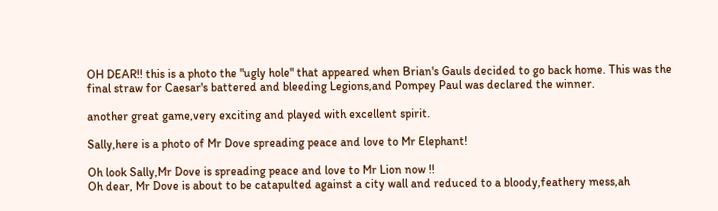OH DEAR!! this is a photo the "ugly hole" that appeared when Brian's Gauls decided to go back home. This was the final straw for Caesar's battered and bleeding Legions,and Pompey Paul was declared the winner.

another great game,very exciting and played with excellent spirit.

Sally,here is a photo of Mr Dove spreading peace and love to Mr Elephant!

Oh look Sally,Mr Dove is spreading peace and love to Mr Lion now !!
Oh dear, Mr Dove is about to be catapulted against a city wall and reduced to a bloody,feathery mess,ah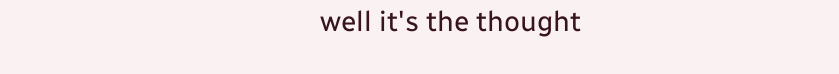well it's the thought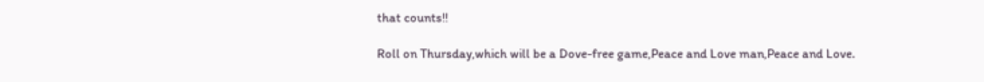that counts!!

Roll on Thursday,which will be a Dove-free game,Peace and Love man,Peace and Love.